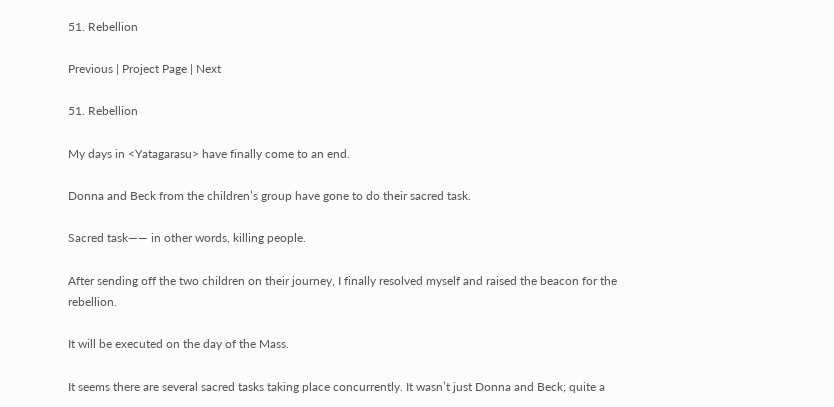51. Rebellion

Previous | Project Page | Next

51. Rebellion

My days in <Yatagarasu> have finally come to an end.

Donna and Beck from the children’s group have gone to do their sacred task.

Sacred task―― in other words, killing people.

After sending off the two children on their journey, I finally resolved myself and raised the beacon for the rebellion.

It will be executed on the day of the Mass.

It seems there are several sacred tasks taking place concurrently. It wasn’t just Donna and Beck; quite a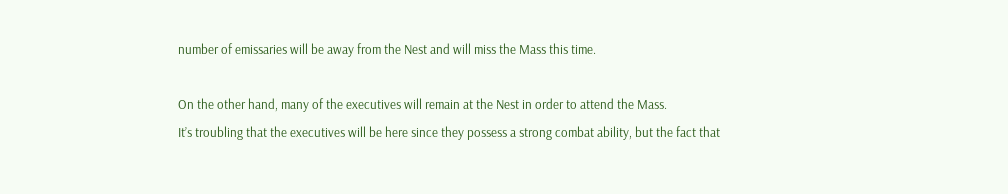number of emissaries will be away from the Nest and will miss the Mass this time.

On the other hand, many of the executives will remain at the Nest in order to attend the Mass.
It’s troubling that the executives will be here since they possess a strong combat ability, but the fact that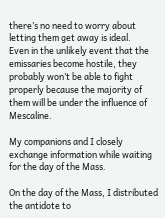there’s no need to worry about letting them get away is ideal.
Even in the unlikely event that the emissaries become hostile, they probably won’t be able to fight properly because the majority of them will be under the influence of Mescaline.

My companions and I closely exchange information while waiting for the day of the Mass.

On the day of the Mass, I distributed the antidote to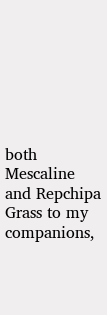both Mescaline and Repchipa Grass to my companions,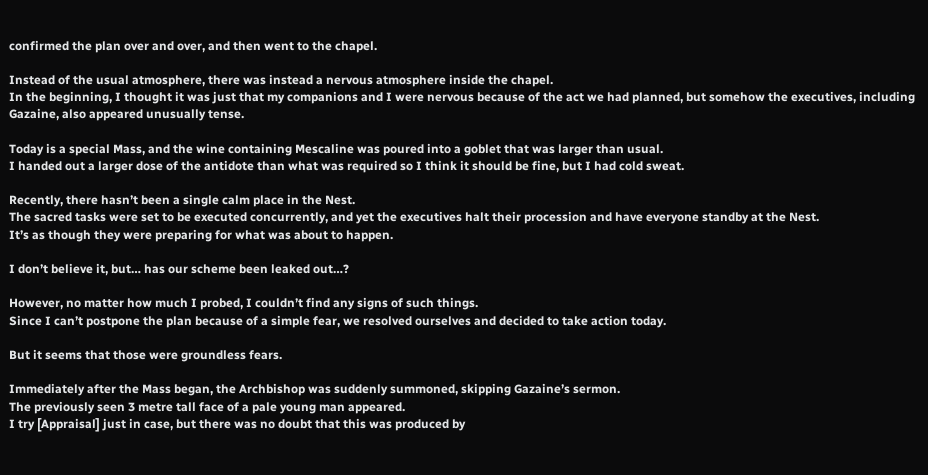confirmed the plan over and over, and then went to the chapel.

Instead of the usual atmosphere, there was instead a nervous atmosphere inside the chapel.
In the beginning, I thought it was just that my companions and I were nervous because of the act we had planned, but somehow the executives, including Gazaine, also appeared unusually tense.

Today is a special Mass, and the wine containing Mescaline was poured into a goblet that was larger than usual.
I handed out a larger dose of the antidote than what was required so I think it should be fine, but I had cold sweat.

Recently, there hasn’t been a single calm place in the Nest.
The sacred tasks were set to be executed concurrently, and yet the executives halt their procession and have everyone standby at the Nest.
It’s as though they were preparing for what was about to happen.

I don’t believe it, but… has our scheme been leaked out…?

However, no matter how much I probed, I couldn’t find any signs of such things.
Since I can’t postpone the plan because of a simple fear, we resolved ourselves and decided to take action today.

But it seems that those were groundless fears.

Immediately after the Mass began, the Archbishop was suddenly summoned, skipping Gazaine’s sermon.
The previously seen 3 metre tall face of a pale young man appeared.
I try [Appraisal] just in case, but there was no doubt that this was produced by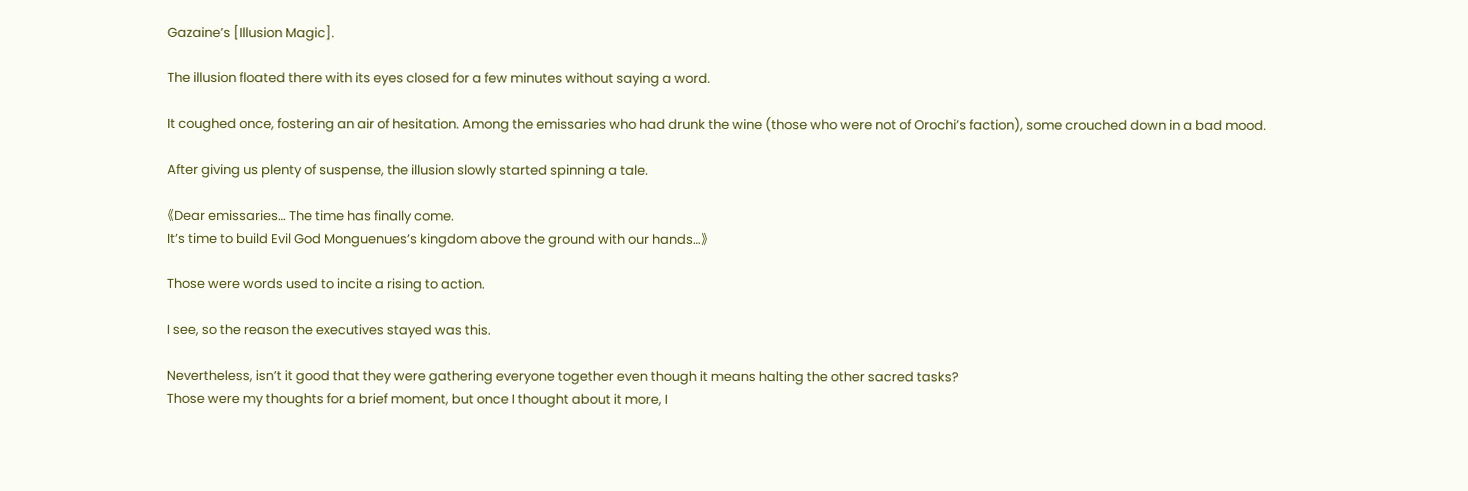Gazaine’s [Illusion Magic].

The illusion floated there with its eyes closed for a few minutes without saying a word.

It coughed once, fostering an air of hesitation. Among the emissaries who had drunk the wine (those who were not of Orochi’s faction), some crouched down in a bad mood.

After giving us plenty of suspense, the illusion slowly started spinning a tale.

《Dear emissaries… The time has finally come.
It’s time to build Evil God Monguenues’s kingdom above the ground with our hands…》

Those were words used to incite a rising to action.

I see, so the reason the executives stayed was this.

Nevertheless, isn’t it good that they were gathering everyone together even though it means halting the other sacred tasks?
Those were my thoughts for a brief moment, but once I thought about it more, I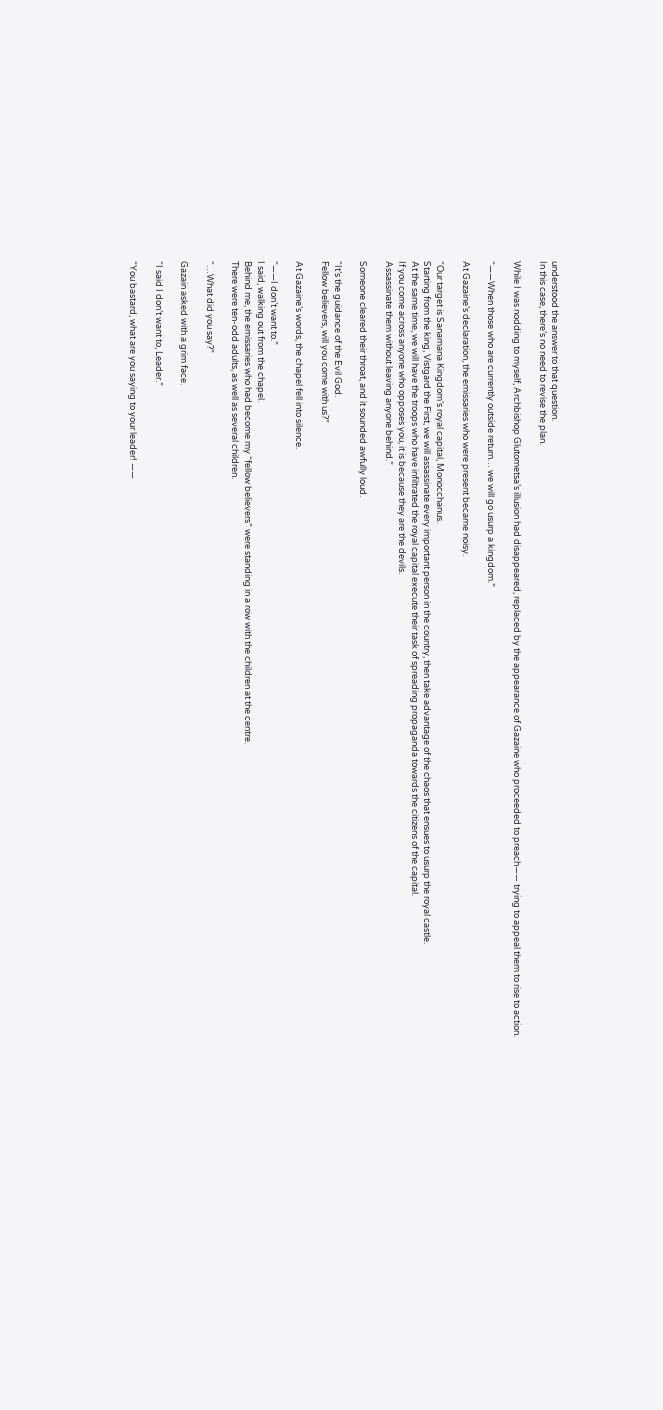understood the answer to that question.
In this case, there’s no need to revise the plan.

While I was nodding to myself, Archbishop Glutometsa’s illusion had disappeared, replaced by the appearance of Gazaine who proceeded to preach―― trying to appeal them to rise to action.

“――When those who are currently outside return… we will go usurp a kingdom.”

At Gazaine’s declaration, the emissaries who were present became noisy.

“Our target is Sanamana Kingdom’s royal capital, Monocchanus.
Starting from the king, Vistgard the First, we will assassinate every important person in the country, then take advantage of the chaos that ensues to usurp the royal castle.
At the same time, we will have the troops who have infiltrated the royal capital execute their task of spreading propaganda towards the citizens of the capital.
If you come across anyone who opposes you, it is because they are the devils.
Assassinate them without leaving anyone behind.”

Someone cleared their throat, and it sounded awfully loud.

“It’s the guidance of the Evil God.
Fellow believers, will you come with us?”

At Gazaine’s words, the chapel fell into silence.

“――I don’t want to.”
I said, walking out from the chapel.
Behind me, the emissaries who had become my “fellow believers” were standing in a row with the children at the centre.
There were ten-odd adults, as well as several children.

“…What did you say?”

Gazain asked with a grim face.

“I said I don’t want to, Leader.”

“You bastard, what are you saying to your leader! ――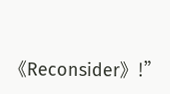《Reconsider》!”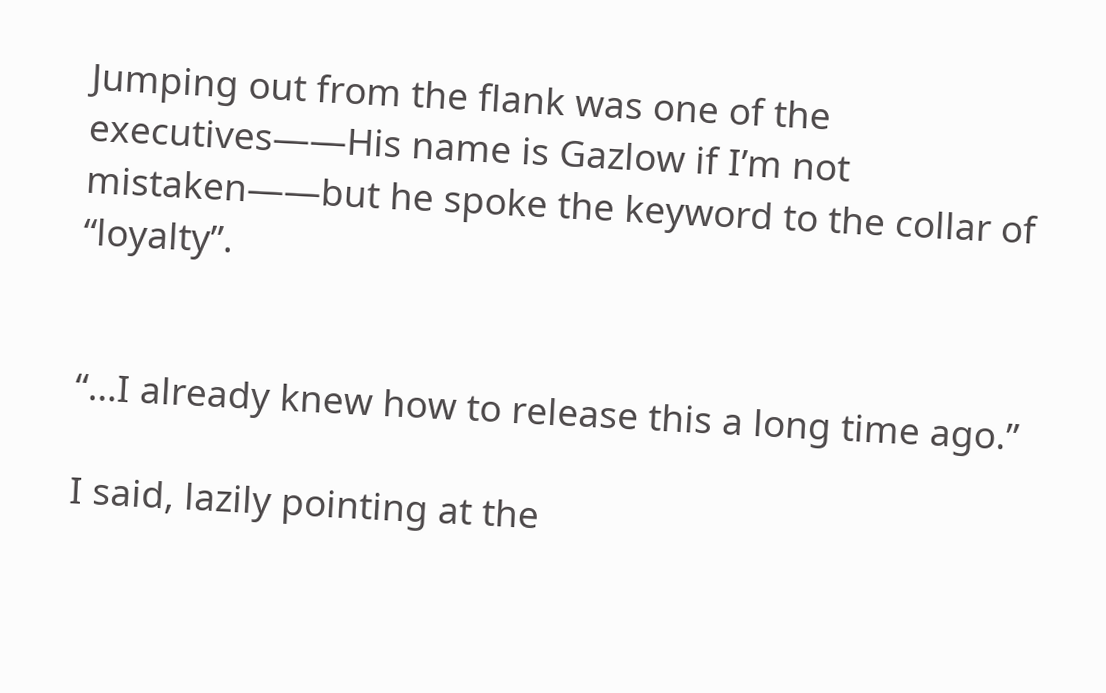Jumping out from the flank was one of the executives――His name is Gazlow if I’m not mistaken――but he spoke the keyword to the collar of “loyalty”.


“…I already knew how to release this a long time ago.”

I said, lazily pointing at the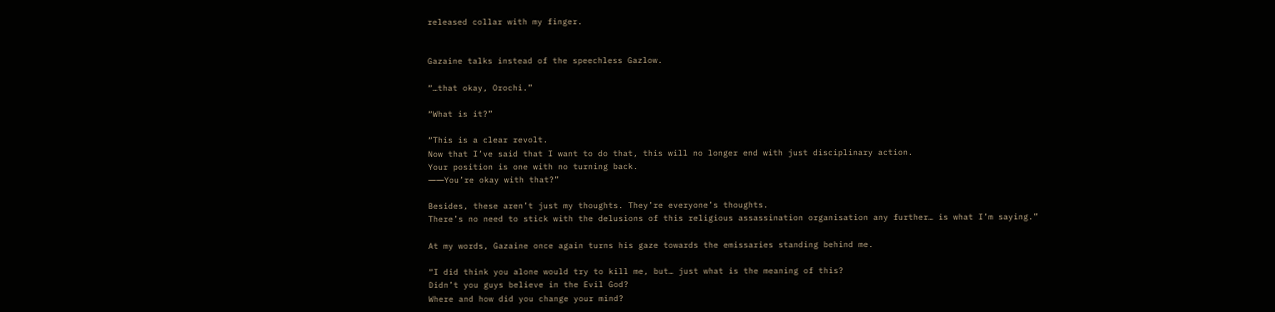released collar with my finger.


Gazaine talks instead of the speechless Gazlow.

“…that okay, Orochi.”

“What is it?”

“This is a clear revolt.
Now that I’ve said that I want to do that, this will no longer end with just disciplinary action.
Your position is one with no turning back.
――You’re okay with that?”

Besides, these aren’t just my thoughts. They’re everyone’s thoughts.
There’s no need to stick with the delusions of this religious assassination organisation any further… is what I’m saying.”

At my words, Gazaine once again turns his gaze towards the emissaries standing behind me.

“I did think you alone would try to kill me, but… just what is the meaning of this?
Didn’t you guys believe in the Evil God?
Where and how did you change your mind?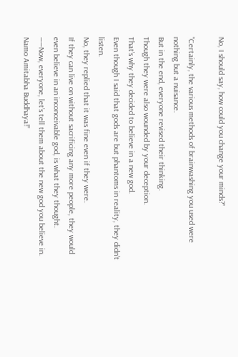No, I should say, how could you change your minds?”

“Certainly, the various methods of brainwashing you used were nothing but a nuisance.
But in the end, everyone revised their thinking.
Though they were also wounded by your deception.
That’s why they decided to believe in a new god.
Even though I said that gods are but phantoms in reality, they didn’t listen.
No, they replied that it was fine even if they were.
If they can live on without sacrificing any more people, they would even believe in an inconceivable god, is what they thought.
――Now, everyone, let’s tell them about the new god you believe in.
Namo Amitabha Buddhaya!”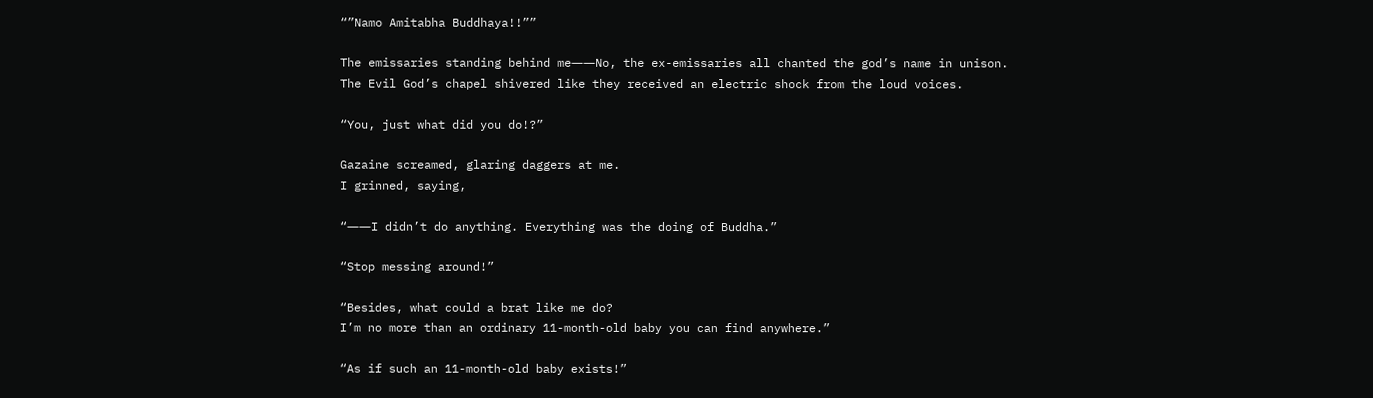“”Namo Amitabha Buddhaya!!””

The emissaries standing behind me――No, the ex-emissaries all chanted the god’s name in unison.
The Evil God’s chapel shivered like they received an electric shock from the loud voices.

“You, just what did you do!?”

Gazaine screamed, glaring daggers at me.
I grinned, saying,

“――I didn’t do anything. Everything was the doing of Buddha.”

“Stop messing around!”

“Besides, what could a brat like me do?
I’m no more than an ordinary 11-month-old baby you can find anywhere.”

“As if such an 11-month-old baby exists!”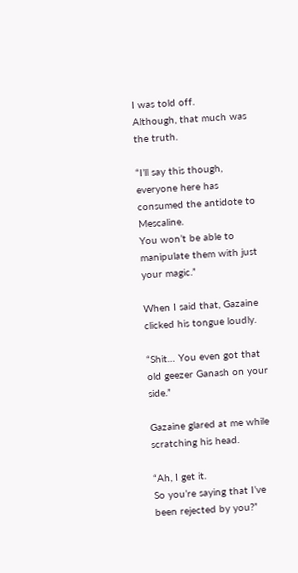I was told off.
Although, that much was the truth.

“I’ll say this though, everyone here has consumed the antidote to Mescaline.
You won’t be able to manipulate them with just your magic.”

When I said that, Gazaine clicked his tongue loudly.

“Shit… You even got that old geezer Ganash on your side.”

Gazaine glared at me while scratching his head.

“Ah, I get it.
So you’re saying that I’ve been rejected by you?”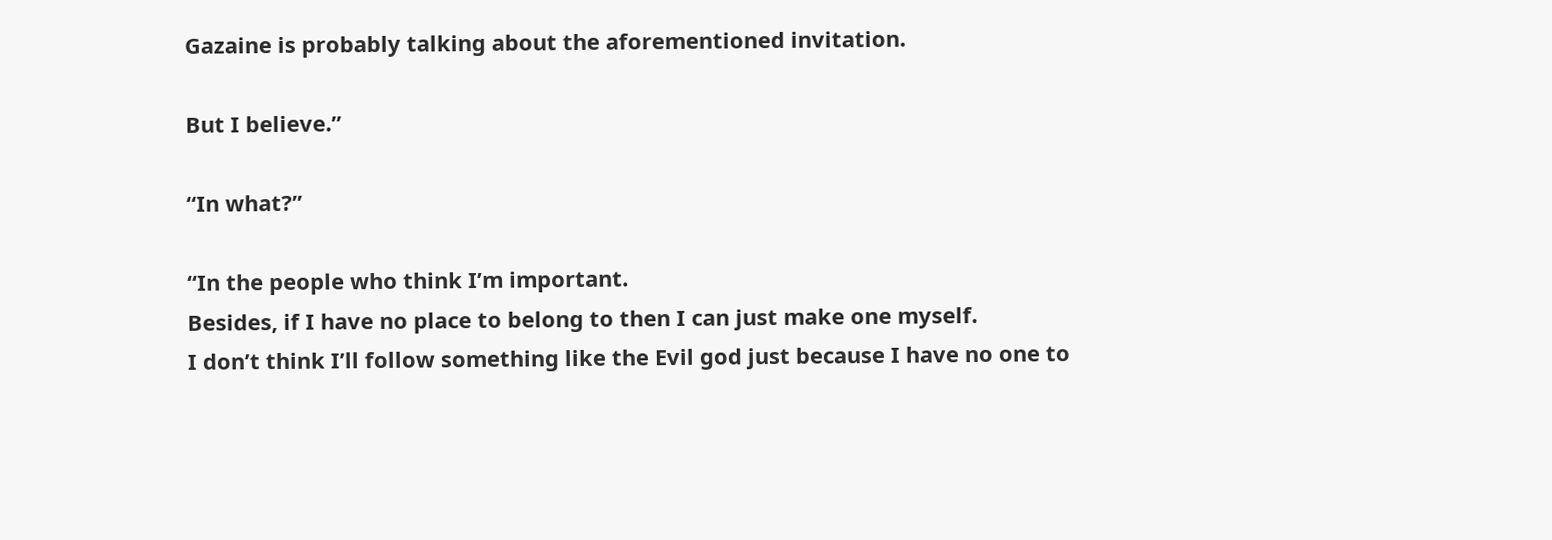Gazaine is probably talking about the aforementioned invitation.

But I believe.”

“In what?”

“In the people who think I’m important.
Besides, if I have no place to belong to then I can just make one myself.
I don’t think I’ll follow something like the Evil god just because I have no one to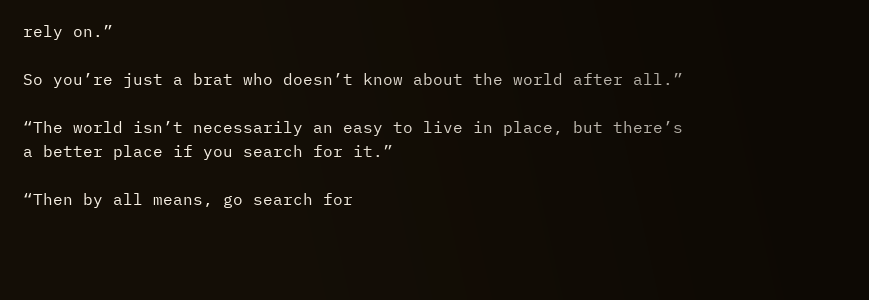rely on.”

So you’re just a brat who doesn’t know about the world after all.”

“The world isn’t necessarily an easy to live in place, but there’s a better place if you search for it.”

“Then by all means, go search for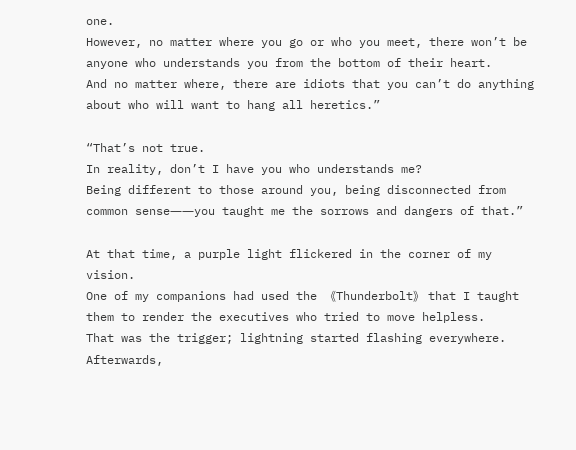one.
However, no matter where you go or who you meet, there won’t be anyone who understands you from the bottom of their heart.
And no matter where, there are idiots that you can’t do anything about who will want to hang all heretics.”

“That’s not true.
In reality, don’t I have you who understands me?
Being different to those around you, being disconnected from common sense――you taught me the sorrows and dangers of that.”

At that time, a purple light flickered in the corner of my vision.
One of my companions had used the 《Thunderbolt》 that I taught them to render the executives who tried to move helpless.
That was the trigger; lightning started flashing everywhere.
Afterwards,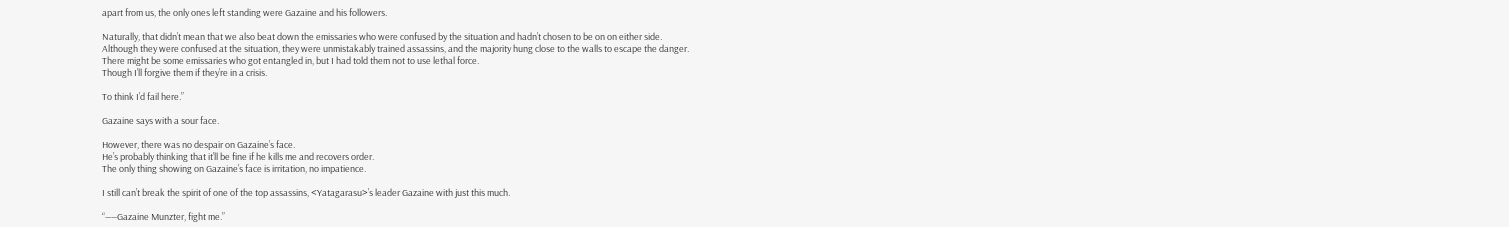apart from us, the only ones left standing were Gazaine and his followers.

Naturally, that didn’t mean that we also beat down the emissaries who were confused by the situation and hadn’t chosen to be on on either side.
Although they were confused at the situation, they were unmistakably trained assassins, and the majority hung close to the walls to escape the danger.
There might be some emissaries who got entangled in, but I had told them not to use lethal force.
Though I’ll forgive them if they’re in a crisis.

To think I’d fail here.”

Gazaine says with a sour face.

However, there was no despair on Gazaine’s face.
He’s probably thinking that it’ll be fine if he kills me and recovers order.
The only thing showing on Gazaine’s face is irritation, no impatience.

I still can’t break the spirit of one of the top assassins, <Yatagarasu>’s leader Gazaine with just this much.

“――Gazaine Munzter, fight me.”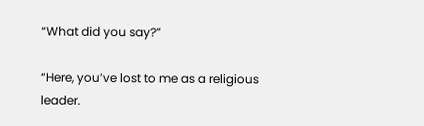“What did you say?”

“Here, you’ve lost to me as a religious leader.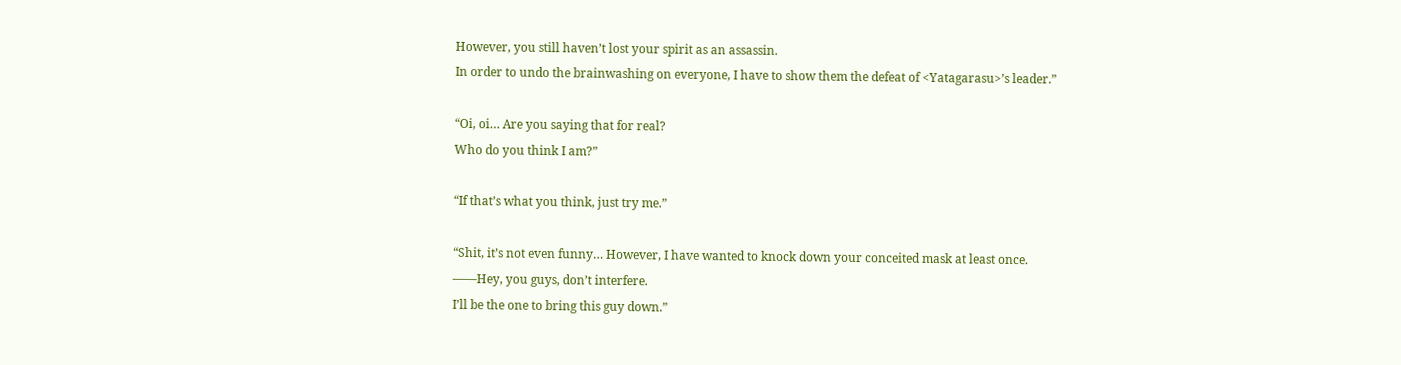However, you still haven’t lost your spirit as an assassin.
In order to undo the brainwashing on everyone, I have to show them the defeat of <Yatagarasu>’s leader.”

“Oi, oi… Are you saying that for real?
Who do you think I am?”

“If that’s what you think, just try me.”

“Shit, it’s not even funny… However, I have wanted to knock down your conceited mask at least once.
――Hey, you guys, don’t interfere.
I’ll be the one to bring this guy down.”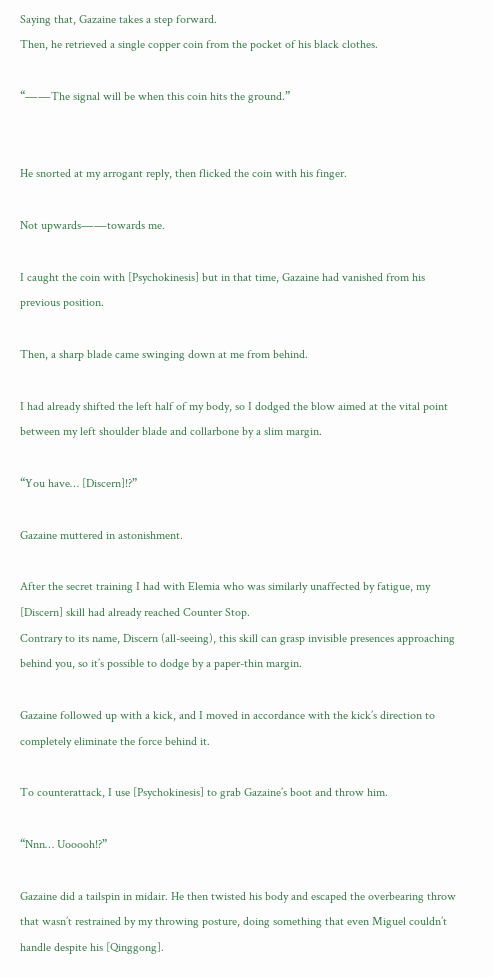Saying that, Gazaine takes a step forward.
Then, he retrieved a single copper coin from the pocket of his black clothes.

“――The signal will be when this coin hits the ground.”


He snorted at my arrogant reply, then flicked the coin with his finger.

Not upwards――towards me.

I caught the coin with [Psychokinesis] but in that time, Gazaine had vanished from his previous position.

Then, a sharp blade came swinging down at me from behind.

I had already shifted the left half of my body, so I dodged the blow aimed at the vital point between my left shoulder blade and collarbone by a slim margin.

“You have… [Discern]!?”

Gazaine muttered in astonishment.

After the secret training I had with Elemia who was similarly unaffected by fatigue, my [Discern] skill had already reached Counter Stop.
Contrary to its name, Discern (all-seeing), this skill can grasp invisible presences approaching behind you, so it’s possible to dodge by a paper-thin margin.

Gazaine followed up with a kick, and I moved in accordance with the kick’s direction to completely eliminate the force behind it.

To counterattack, I use [Psychokinesis] to grab Gazaine’s boot and throw him.

“Nnn… Uooooh!?”

Gazaine did a tailspin in midair. He then twisted his body and escaped the overbearing throw that wasn’t restrained by my throwing posture, doing something that even Miguel couldn’t handle despite his [Qinggong].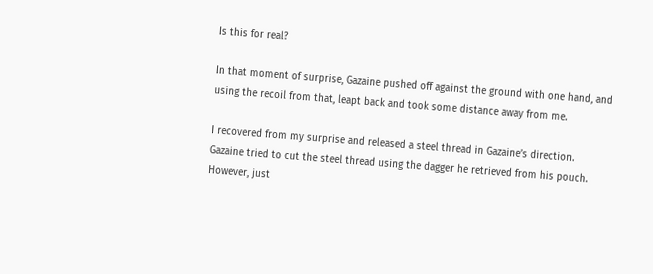Is this for real?

In that moment of surprise, Gazaine pushed off against the ground with one hand, and using the recoil from that, leapt back and took some distance away from me.

I recovered from my surprise and released a steel thread in Gazaine’s direction.
Gazaine tried to cut the steel thread using the dagger he retrieved from his pouch.
However, just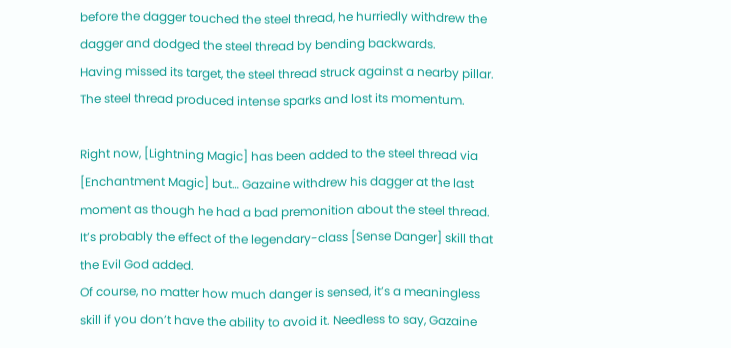before the dagger touched the steel thread, he hurriedly withdrew the dagger and dodged the steel thread by bending backwards.
Having missed its target, the steel thread struck against a nearby pillar.
The steel thread produced intense sparks and lost its momentum.

Right now, [Lightning Magic] has been added to the steel thread via [Enchantment Magic] but… Gazaine withdrew his dagger at the last moment as though he had a bad premonition about the steel thread.
It’s probably the effect of the legendary-class [Sense Danger] skill that the Evil God added.
Of course, no matter how much danger is sensed, it’s a meaningless skill if you don’t have the ability to avoid it. Needless to say, Gazaine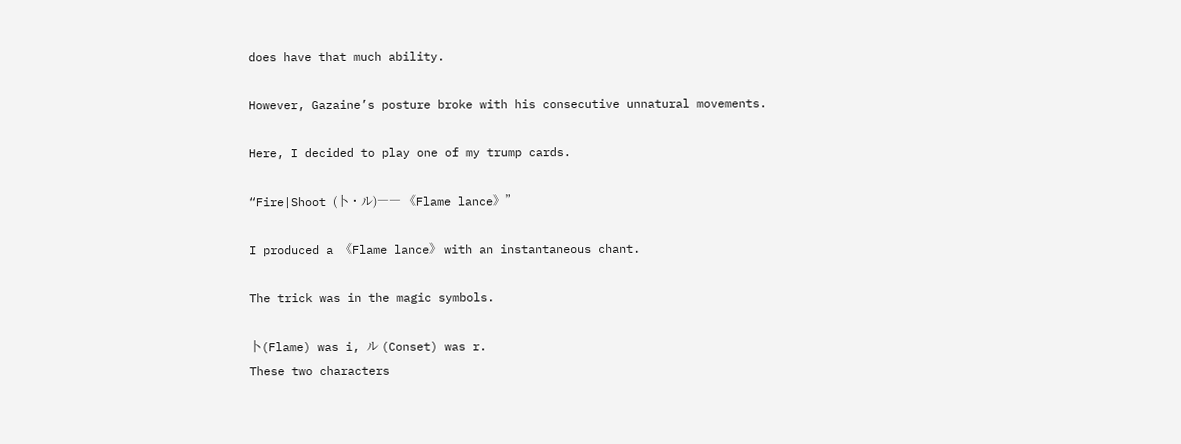does have that much ability.

However, Gazaine’s posture broke with his consecutive unnatural movements.

Here, I decided to play one of my trump cards.

“Fire|Shoot (卜・ル)―― 《Flame lance》”

I produced a 《Flame lance》 with an instantaneous chant.

The trick was in the magic symbols.

卜(Flame) was i, ル (Conset) was r.
These two characters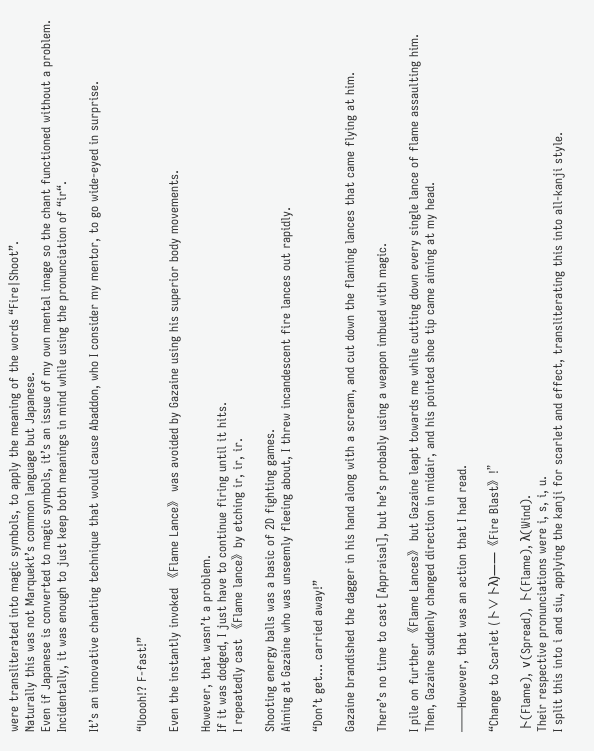were transliterated into magic symbols, to apply the meaning of the words “Fire|Shoot”.
Naturally this was not Marquekt’s common language but Japanese.
Even if Japanese is converted to magic symbols, it’s an issue of my own mental image so the chant functioned without a problem.
Incidentally, it was enough to just keep both meanings in mind while using the pronunciation of “ir“.

It’s an innovative chanting technique that would cause Abaddon, who I consider my mentor, to go wide-eyed in surprise.


“Uoooh!? F-fast!”

Even the instantly invoked 《Flame Lance》 was avoided by Gazaine using his superior body movements.

However, that wasn’t a problem.
If it was dodged, I just have to continue firing until it hits.
I repeatedly cast 《Flame lance》by etching ir, ir, ir.

Shooting energy balls was a basic of 2D fighting games.
Aiming at Gazaine who was unseemly fleeing about, I threw incandescent fire lances out rapidly.

“Don’t get… carried away!”

Gazaine brandished the dagger in his hand along with a scream, and cut down the flaming lances that came flying at him.

There’s no time to cast [Appraisal], but he’s probably using a weapon imbued with magic.

I pile on further 《Flame Lances》 but Gazaine leapt towards me while cutting down every single lance of flame assaulting him.
Then, Gazaine suddenly changed direction in midair, and his pointed shoe tip came aiming at my head.

――However, that was an action that I had read.

“Change to Scarlet (卜∨卜λ)――《Fire Blast》!”

卜(Flame), ∨(Spread), 卜(Flame), λ(Wind).
Their respective pronunciations were i, s, i, u.
I split this into i and siu, applying the kanji for scarlet and effect, transliterating this into all-kanji style.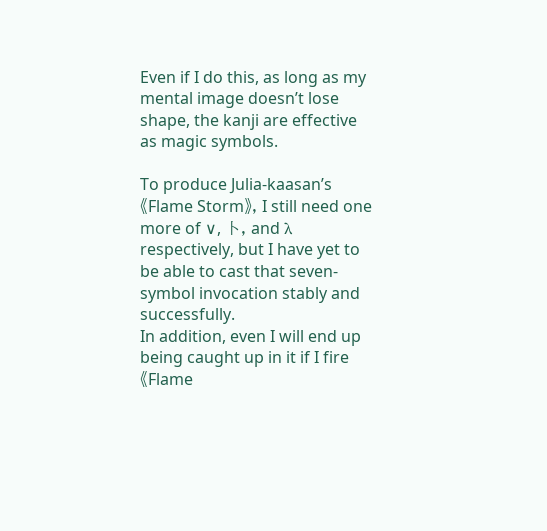Even if I do this, as long as my mental image doesn’t lose shape, the kanji are effective as magic symbols.

To produce Julia-kaasan’s 《Flame Storm》, I still need one more of ∨, 卜, and λ respectively, but I have yet to be able to cast that seven-symbol invocation stably and successfully.
In addition, even I will end up being caught up in it if I fire 《Flame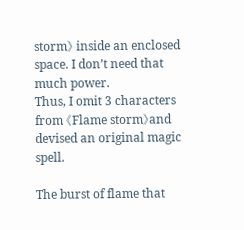storm》 inside an enclosed space. I don’t need that much power.
Thus, I omit 3 characters from 《Flame storm》and devised an original magic spell.

The burst of flame that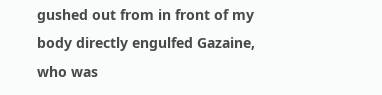gushed out from in front of my body directly engulfed Gazaine, who was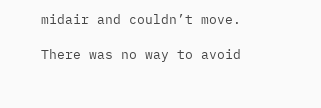midair and couldn’t move.

There was no way to avoid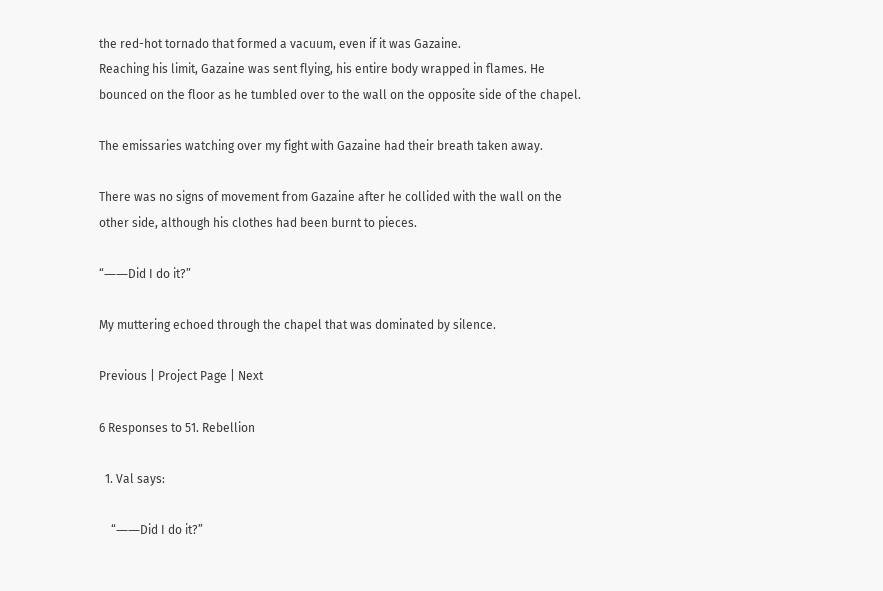the red-hot tornado that formed a vacuum, even if it was Gazaine.
Reaching his limit, Gazaine was sent flying, his entire body wrapped in flames. He bounced on the floor as he tumbled over to the wall on the opposite side of the chapel.

The emissaries watching over my fight with Gazaine had their breath taken away.

There was no signs of movement from Gazaine after he collided with the wall on the other side, although his clothes had been burnt to pieces.

“――Did I do it?”

My muttering echoed through the chapel that was dominated by silence.

Previous | Project Page | Next

6 Responses to 51. Rebellion

  1. Val says:

    “――Did I do it?”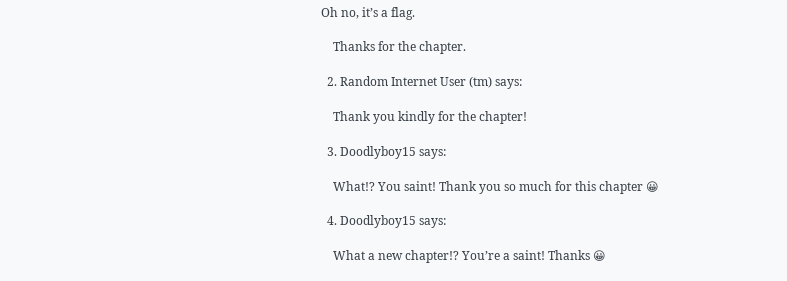Oh no, it’s a flag.

    Thanks for the chapter.

  2. Random Internet User (tm) says:

    Thank you kindly for the chapter!

  3. Doodlyboy15 says:

    What!? You saint! Thank you so much for this chapter 😀

  4. Doodlyboy15 says:

    What a new chapter!? You’re a saint! Thanks 😀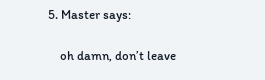5. Master says:

    oh damn, don’t leave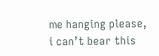me hanging please, i can’t bear this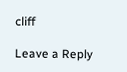cliff

Leave a Reply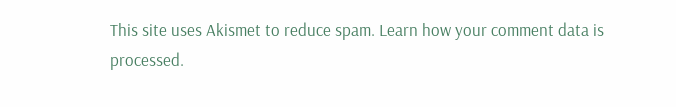This site uses Akismet to reduce spam. Learn how your comment data is processed.